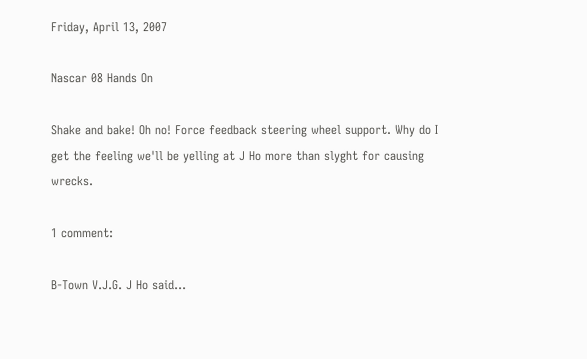Friday, April 13, 2007

Nascar 08 Hands On

Shake and bake! Oh no! Force feedback steering wheel support. Why do I get the feeling we'll be yelling at J Ho more than slyght for causing wrecks.

1 comment:

B-Town V.J.G. J Ho said...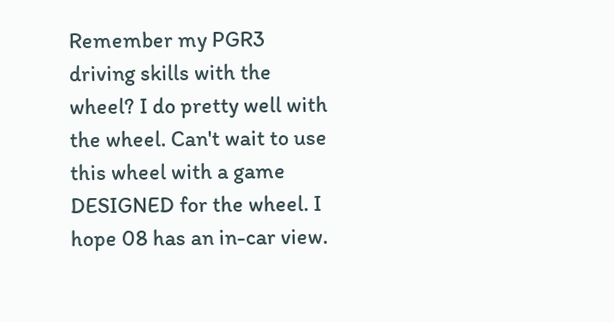Remember my PGR3 driving skills with the wheel? I do pretty well with the wheel. Can't wait to use this wheel with a game DESIGNED for the wheel. I hope 08 has an in-car view.